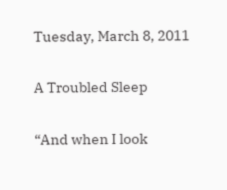Tuesday, March 8, 2011

A Troubled Sleep

“And when I look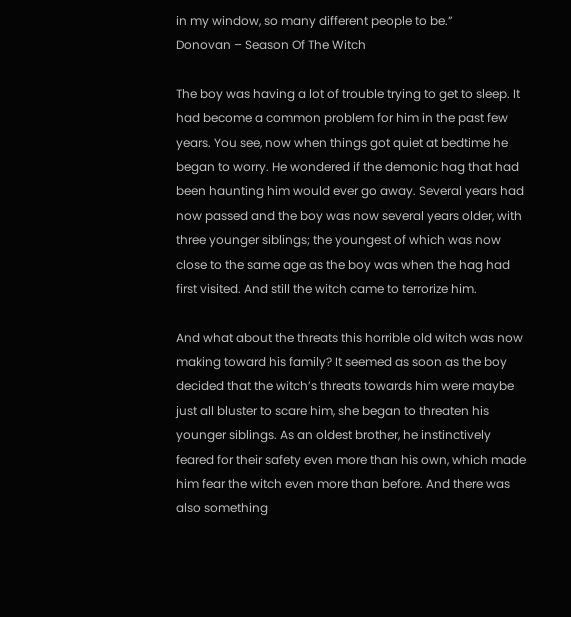in my window, so many different people to be.”
Donovan – Season Of The Witch

The boy was having a lot of trouble trying to get to sleep. It had become a common problem for him in the past few years. You see, now when things got quiet at bedtime he began to worry. He wondered if the demonic hag that had been haunting him would ever go away. Several years had now passed and the boy was now several years older, with three younger siblings; the youngest of which was now close to the same age as the boy was when the hag had first visited. And still the witch came to terrorize him.

And what about the threats this horrible old witch was now making toward his family? It seemed as soon as the boy decided that the witch’s threats towards him were maybe just all bluster to scare him, she began to threaten his younger siblings. As an oldest brother, he instinctively feared for their safety even more than his own, which made him fear the witch even more than before. And there was also something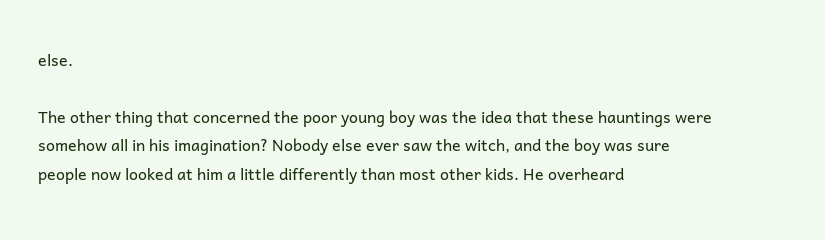else.

The other thing that concerned the poor young boy was the idea that these hauntings were somehow all in his imagination? Nobody else ever saw the witch, and the boy was sure people now looked at him a little differently than most other kids. He overheard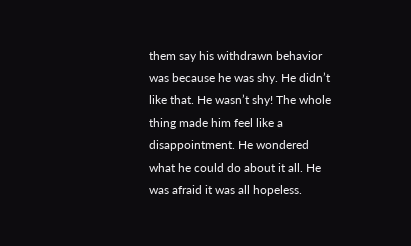them say his withdrawn behavior was because he was shy. He didn’t like that. He wasn’t shy! The whole thing made him feel like a disappointment. He wondered what he could do about it all. He was afraid it was all hopeless.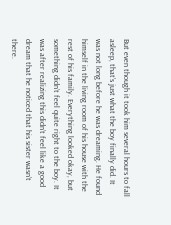But even though it took him several hours to fall asleep, that’s just what the boy finally did. It was not long before he was dreaming. He found himself in the living room of his house with the rest of his family. Everything looked okay, but something didn’t feel quite right to the boy. It was after realizing this didn’t feel like a good dream that he noticed that his sister wasn’t there.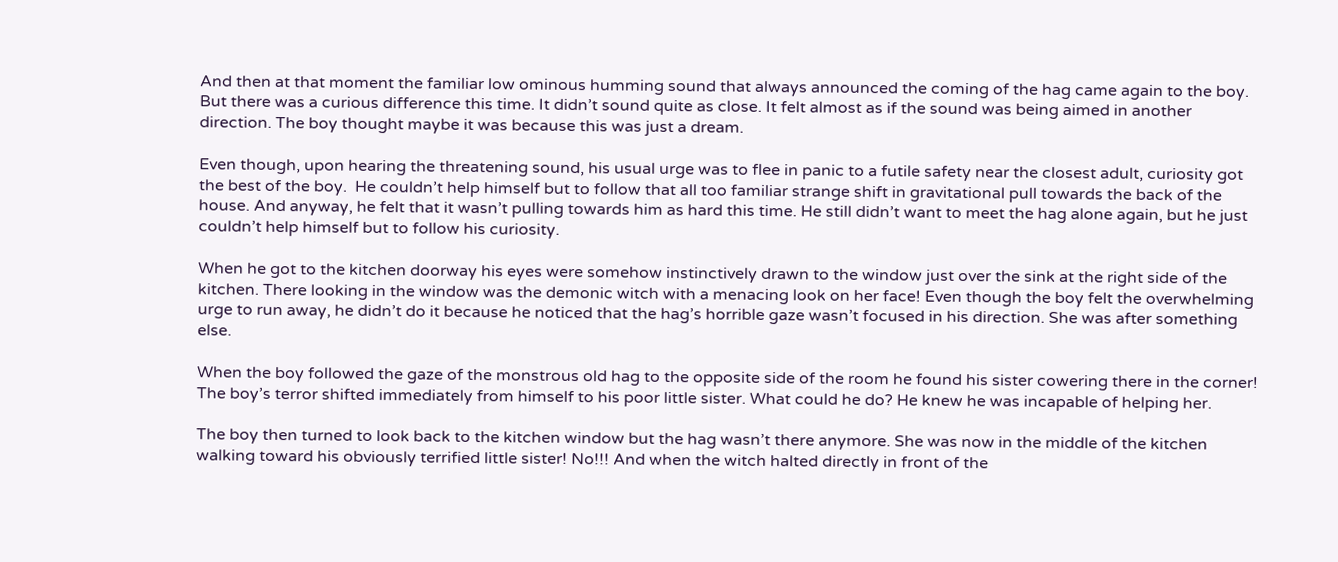And then at that moment the familiar low ominous humming sound that always announced the coming of the hag came again to the boy. But there was a curious difference this time. It didn’t sound quite as close. It felt almost as if the sound was being aimed in another direction. The boy thought maybe it was because this was just a dream.

Even though, upon hearing the threatening sound, his usual urge was to flee in panic to a futile safety near the closest adult, curiosity got the best of the boy.  He couldn’t help himself but to follow that all too familiar strange shift in gravitational pull towards the back of the house. And anyway, he felt that it wasn’t pulling towards him as hard this time. He still didn’t want to meet the hag alone again, but he just couldn’t help himself but to follow his curiosity.

When he got to the kitchen doorway his eyes were somehow instinctively drawn to the window just over the sink at the right side of the kitchen. There looking in the window was the demonic witch with a menacing look on her face! Even though the boy felt the overwhelming urge to run away, he didn’t do it because he noticed that the hag’s horrible gaze wasn’t focused in his direction. She was after something else.

When the boy followed the gaze of the monstrous old hag to the opposite side of the room he found his sister cowering there in the corner! The boy’s terror shifted immediately from himself to his poor little sister. What could he do? He knew he was incapable of helping her.

The boy then turned to look back to the kitchen window but the hag wasn’t there anymore. She was now in the middle of the kitchen walking toward his obviously terrified little sister! No!!! And when the witch halted directly in front of the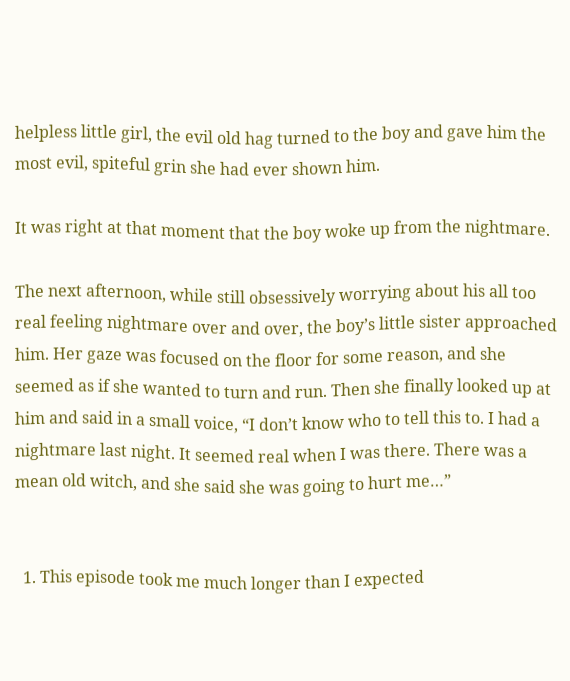helpless little girl, the evil old hag turned to the boy and gave him the most evil, spiteful grin she had ever shown him.

It was right at that moment that the boy woke up from the nightmare.

The next afternoon, while still obsessively worrying about his all too real feeling nightmare over and over, the boy’s little sister approached him. Her gaze was focused on the floor for some reason, and she seemed as if she wanted to turn and run. Then she finally looked up at him and said in a small voice, “I don’t know who to tell this to. I had a nightmare last night. It seemed real when I was there. There was a mean old witch, and she said she was going to hurt me…”


  1. This episode took me much longer than I expected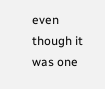even though it was one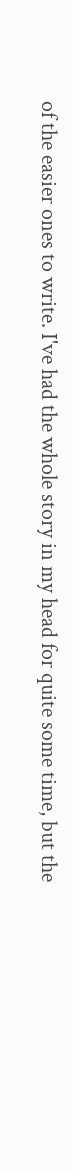of the easier ones to write. I've had the whole story in my head for quite some time, but the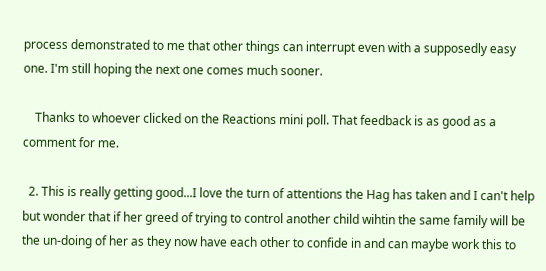process demonstrated to me that other things can interrupt even with a supposedly easy one. I'm still hoping the next one comes much sooner.

    Thanks to whoever clicked on the Reactions mini poll. That feedback is as good as a comment for me.

  2. This is really getting good...I love the turn of attentions the Hag has taken and I can't help but wonder that if her greed of trying to control another child wihtin the same family will be the un-doing of her as they now have each other to confide in and can maybe work this to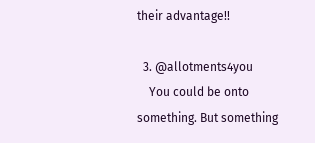their advantage!!

  3. @allotments4you
    You could be onto something. But something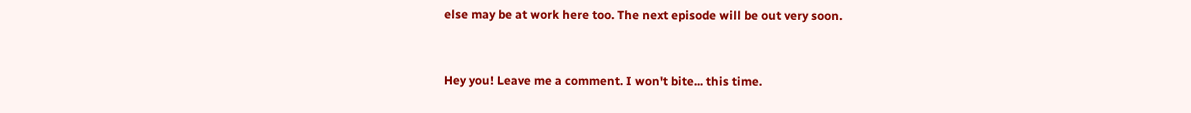else may be at work here too. The next episode will be out very soon.


Hey you! Leave me a comment. I won't bite... this time.